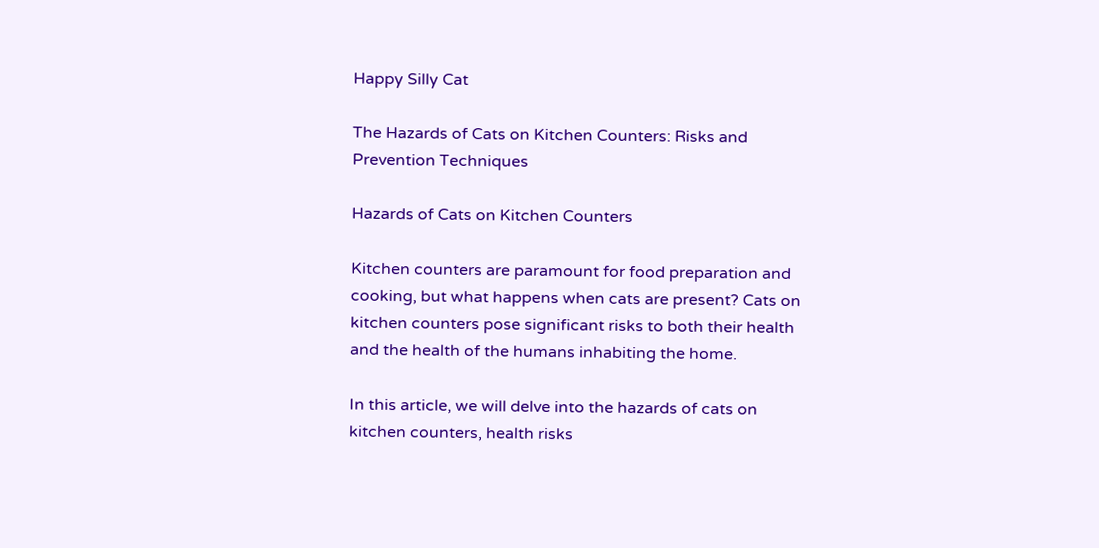Happy Silly Cat

The Hazards of Cats on Kitchen Counters: Risks and Prevention Techniques

Hazards of Cats on Kitchen Counters

Kitchen counters are paramount for food preparation and cooking, but what happens when cats are present? Cats on kitchen counters pose significant risks to both their health and the health of the humans inhabiting the home.

In this article, we will delve into the hazards of cats on kitchen counters, health risks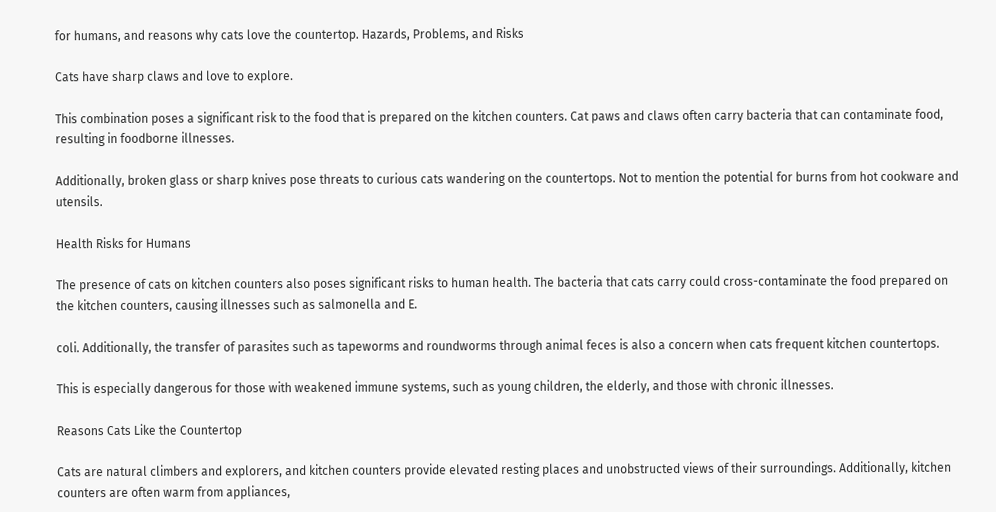for humans, and reasons why cats love the countertop. Hazards, Problems, and Risks

Cats have sharp claws and love to explore.

This combination poses a significant risk to the food that is prepared on the kitchen counters. Cat paws and claws often carry bacteria that can contaminate food, resulting in foodborne illnesses.

Additionally, broken glass or sharp knives pose threats to curious cats wandering on the countertops. Not to mention the potential for burns from hot cookware and utensils.

Health Risks for Humans

The presence of cats on kitchen counters also poses significant risks to human health. The bacteria that cats carry could cross-contaminate the food prepared on the kitchen counters, causing illnesses such as salmonella and E.

coli. Additionally, the transfer of parasites such as tapeworms and roundworms through animal feces is also a concern when cats frequent kitchen countertops.

This is especially dangerous for those with weakened immune systems, such as young children, the elderly, and those with chronic illnesses.

Reasons Cats Like the Countertop

Cats are natural climbers and explorers, and kitchen counters provide elevated resting places and unobstructed views of their surroundings. Additionally, kitchen counters are often warm from appliances,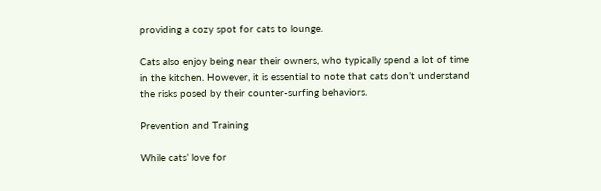providing a cozy spot for cats to lounge.

Cats also enjoy being near their owners, who typically spend a lot of time in the kitchen. However, it is essential to note that cats don’t understand the risks posed by their counter-surfing behaviors.

Prevention and Training

While cats’ love for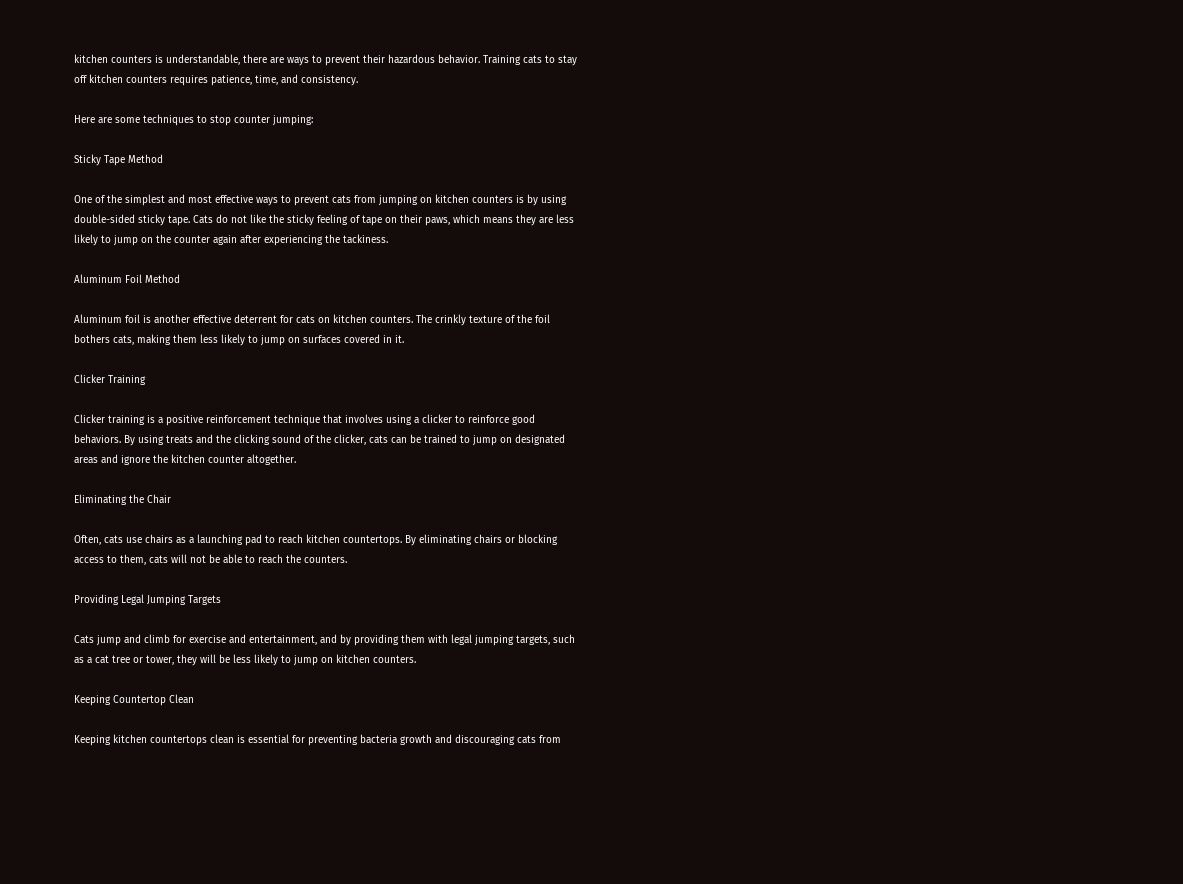kitchen counters is understandable, there are ways to prevent their hazardous behavior. Training cats to stay off kitchen counters requires patience, time, and consistency.

Here are some techniques to stop counter jumping:

Sticky Tape Method

One of the simplest and most effective ways to prevent cats from jumping on kitchen counters is by using double-sided sticky tape. Cats do not like the sticky feeling of tape on their paws, which means they are less likely to jump on the counter again after experiencing the tackiness.

Aluminum Foil Method

Aluminum foil is another effective deterrent for cats on kitchen counters. The crinkly texture of the foil bothers cats, making them less likely to jump on surfaces covered in it.

Clicker Training

Clicker training is a positive reinforcement technique that involves using a clicker to reinforce good behaviors. By using treats and the clicking sound of the clicker, cats can be trained to jump on designated areas and ignore the kitchen counter altogether.

Eliminating the Chair

Often, cats use chairs as a launching pad to reach kitchen countertops. By eliminating chairs or blocking access to them, cats will not be able to reach the counters.

Providing Legal Jumping Targets

Cats jump and climb for exercise and entertainment, and by providing them with legal jumping targets, such as a cat tree or tower, they will be less likely to jump on kitchen counters.

Keeping Countertop Clean

Keeping kitchen countertops clean is essential for preventing bacteria growth and discouraging cats from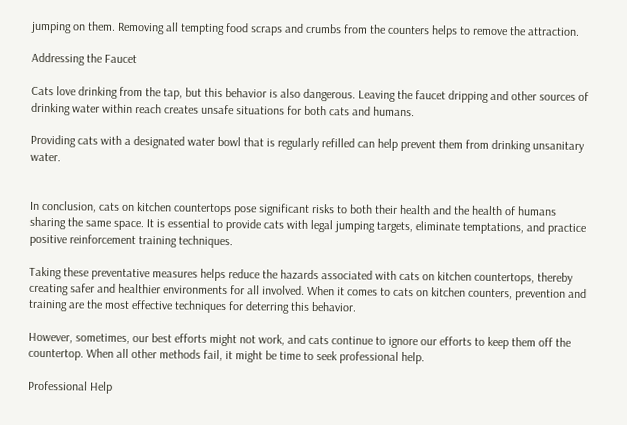jumping on them. Removing all tempting food scraps and crumbs from the counters helps to remove the attraction.

Addressing the Faucet

Cats love drinking from the tap, but this behavior is also dangerous. Leaving the faucet dripping and other sources of drinking water within reach creates unsafe situations for both cats and humans.

Providing cats with a designated water bowl that is regularly refilled can help prevent them from drinking unsanitary water.


In conclusion, cats on kitchen countertops pose significant risks to both their health and the health of humans sharing the same space. It is essential to provide cats with legal jumping targets, eliminate temptations, and practice positive reinforcement training techniques.

Taking these preventative measures helps reduce the hazards associated with cats on kitchen countertops, thereby creating safer and healthier environments for all involved. When it comes to cats on kitchen counters, prevention and training are the most effective techniques for deterring this behavior.

However, sometimes, our best efforts might not work, and cats continue to ignore our efforts to keep them off the countertop. When all other methods fail, it might be time to seek professional help.

Professional Help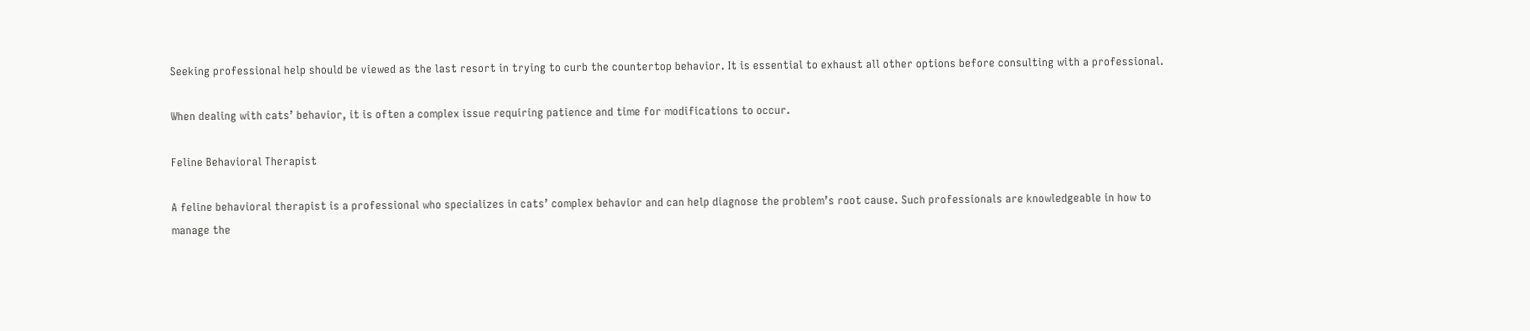Seeking professional help should be viewed as the last resort in trying to curb the countertop behavior. It is essential to exhaust all other options before consulting with a professional.

When dealing with cats’ behavior, it is often a complex issue requiring patience and time for modifications to occur.

Feline Behavioral Therapist

A feline behavioral therapist is a professional who specializes in cats’ complex behavior and can help diagnose the problem’s root cause. Such professionals are knowledgeable in how to manage the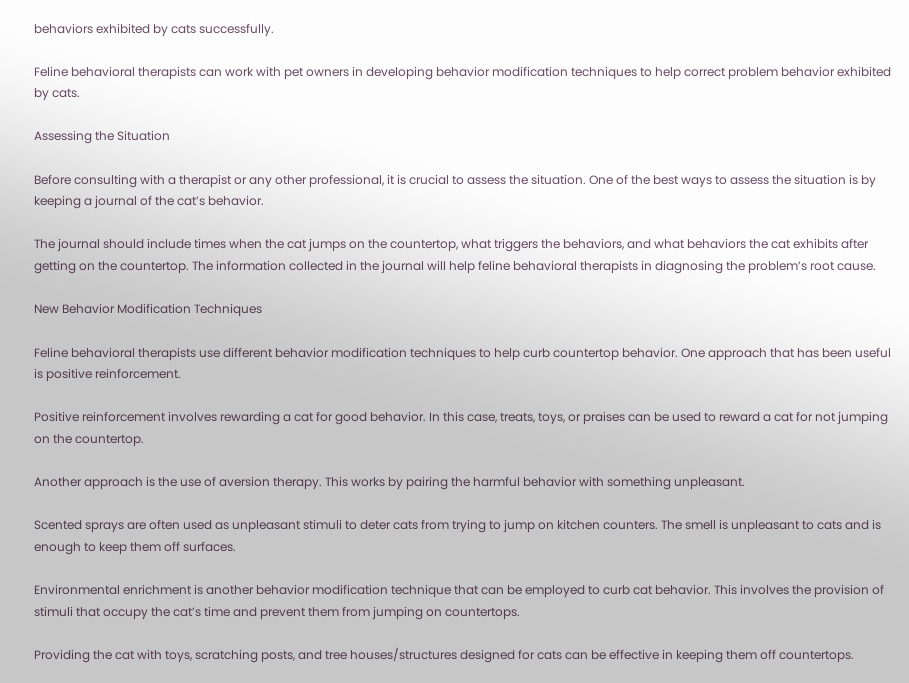behaviors exhibited by cats successfully.

Feline behavioral therapists can work with pet owners in developing behavior modification techniques to help correct problem behavior exhibited by cats.

Assessing the Situation

Before consulting with a therapist or any other professional, it is crucial to assess the situation. One of the best ways to assess the situation is by keeping a journal of the cat’s behavior.

The journal should include times when the cat jumps on the countertop, what triggers the behaviors, and what behaviors the cat exhibits after getting on the countertop. The information collected in the journal will help feline behavioral therapists in diagnosing the problem’s root cause.

New Behavior Modification Techniques

Feline behavioral therapists use different behavior modification techniques to help curb countertop behavior. One approach that has been useful is positive reinforcement.

Positive reinforcement involves rewarding a cat for good behavior. In this case, treats, toys, or praises can be used to reward a cat for not jumping on the countertop.

Another approach is the use of aversion therapy. This works by pairing the harmful behavior with something unpleasant.

Scented sprays are often used as unpleasant stimuli to deter cats from trying to jump on kitchen counters. The smell is unpleasant to cats and is enough to keep them off surfaces.

Environmental enrichment is another behavior modification technique that can be employed to curb cat behavior. This involves the provision of stimuli that occupy the cat’s time and prevent them from jumping on countertops.

Providing the cat with toys, scratching posts, and tree houses/structures designed for cats can be effective in keeping them off countertops.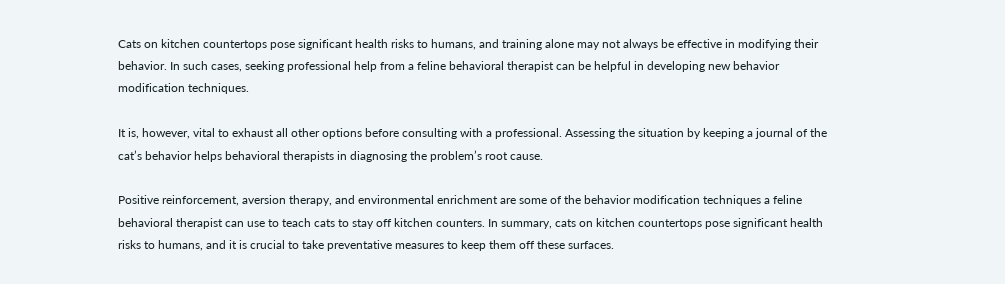Cats on kitchen countertops pose significant health risks to humans, and training alone may not always be effective in modifying their behavior. In such cases, seeking professional help from a feline behavioral therapist can be helpful in developing new behavior modification techniques.

It is, however, vital to exhaust all other options before consulting with a professional. Assessing the situation by keeping a journal of the cat’s behavior helps behavioral therapists in diagnosing the problem’s root cause.

Positive reinforcement, aversion therapy, and environmental enrichment are some of the behavior modification techniques a feline behavioral therapist can use to teach cats to stay off kitchen counters. In summary, cats on kitchen countertops pose significant health risks to humans, and it is crucial to take preventative measures to keep them off these surfaces.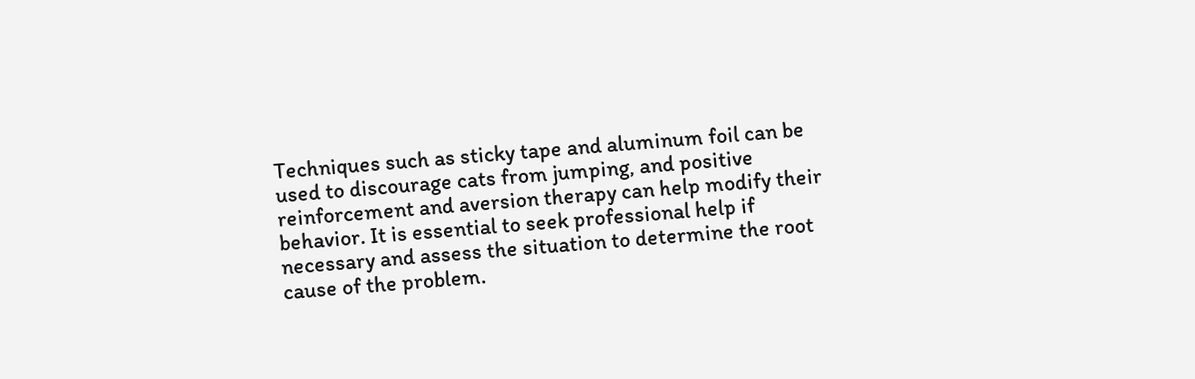Techniques such as sticky tape and aluminum foil can be used to discourage cats from jumping, and positive reinforcement and aversion therapy can help modify their behavior. It is essential to seek professional help if necessary and assess the situation to determine the root cause of the problem.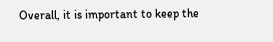Overall, it is important to keep the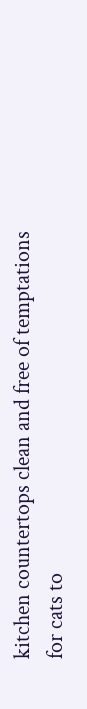kitchen countertops clean and free of temptations for cats to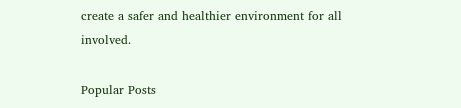create a safer and healthier environment for all involved.

Popular Posts